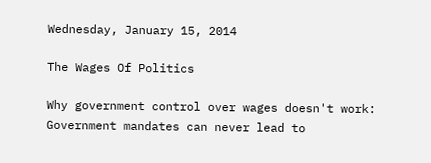Wednesday, January 15, 2014

The Wages Of Politics

Why government control over wages doesn't work:
Government mandates can never lead to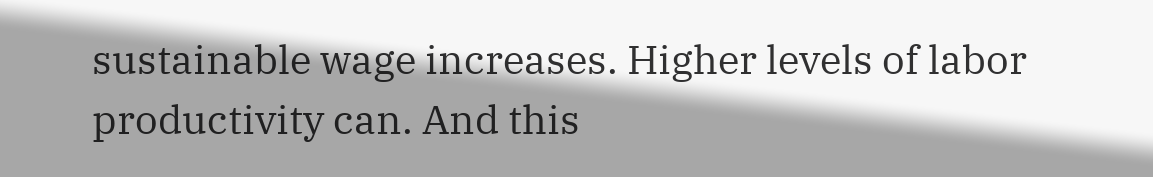sustainable wage increases. Higher levels of labor productivity can. And this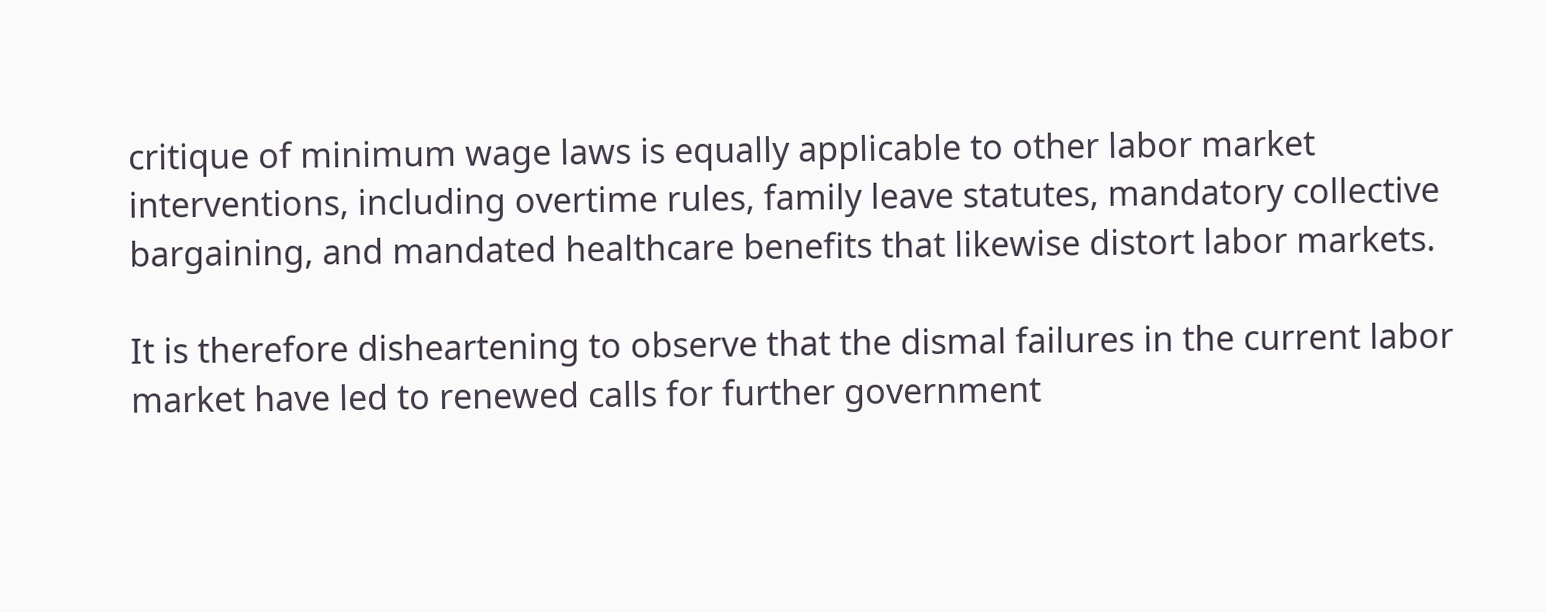critique of minimum wage laws is equally applicable to other labor market interventions, including overtime rules, family leave statutes, mandatory collective bargaining, and mandated healthcare benefits that likewise distort labor markets.

It is therefore disheartening to observe that the dismal failures in the current labor market have led to renewed calls for further government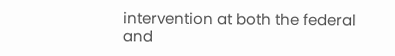intervention at both the federal and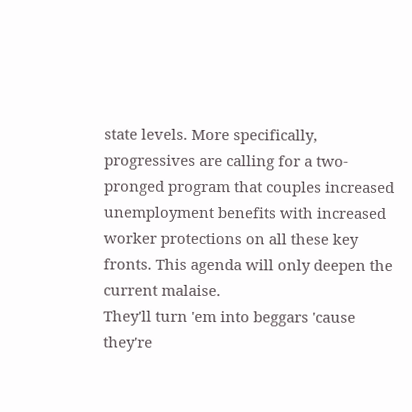state levels. More specifically, progressives are calling for a two-pronged program that couples increased unemployment benefits with increased worker protections on all these key fronts. This agenda will only deepen the current malaise.
They'll turn 'em into beggars 'cause they're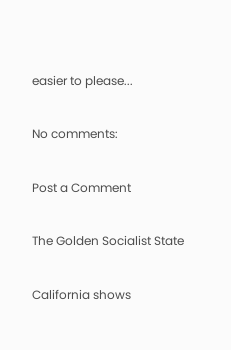easier to please...

No comments:

Post a Comment

The Golden Socialist State

California shows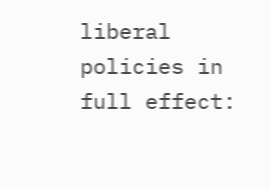liberal policies in full effect: